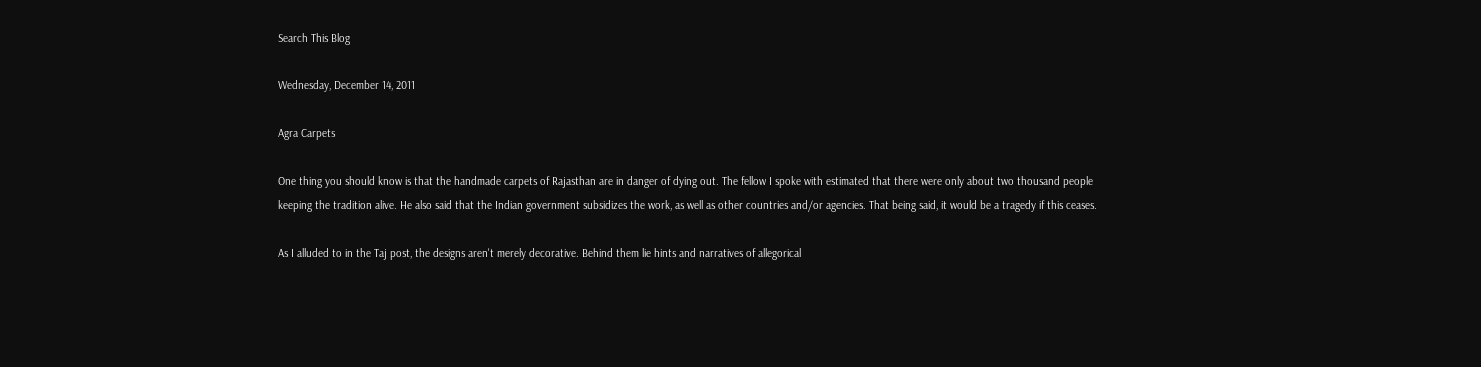Search This Blog

Wednesday, December 14, 2011

Agra Carpets

One thing you should know is that the handmade carpets of Rajasthan are in danger of dying out. The fellow I spoke with estimated that there were only about two thousand people keeping the tradition alive. He also said that the Indian government subsidizes the work, as well as other countries and/or agencies. That being said, it would be a tragedy if this ceases.

As I alluded to in the Taj post, the designs aren't merely decorative. Behind them lie hints and narratives of allegorical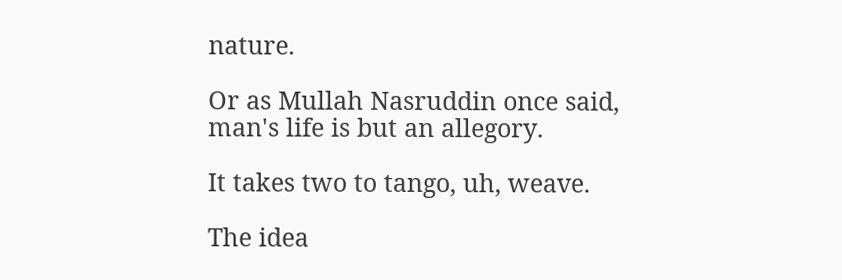nature.

Or as Mullah Nasruddin once said, man's life is but an allegory.

It takes two to tango, uh, weave.

The idea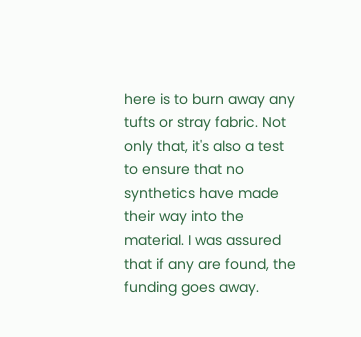here is to burn away any tufts or stray fabric. Not only that, it's also a test to ensure that no synthetics have made their way into the material. I was assured that if any are found, the funding goes away.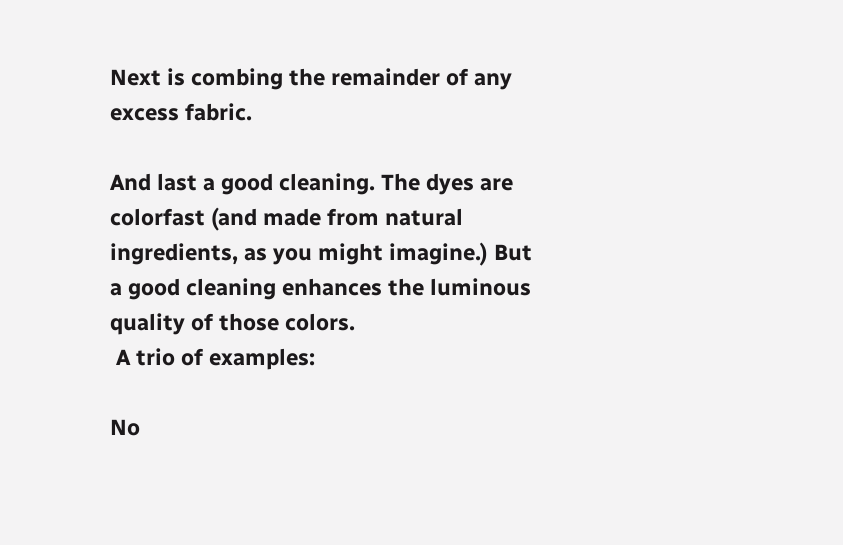Next is combing the remainder of any excess fabric.

And last a good cleaning. The dyes are colorfast (and made from natural ingredients, as you might imagine.) But a good cleaning enhances the luminous quality of those colors.
 A trio of examples:

No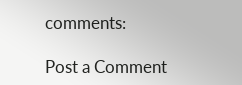comments:

Post a Comment